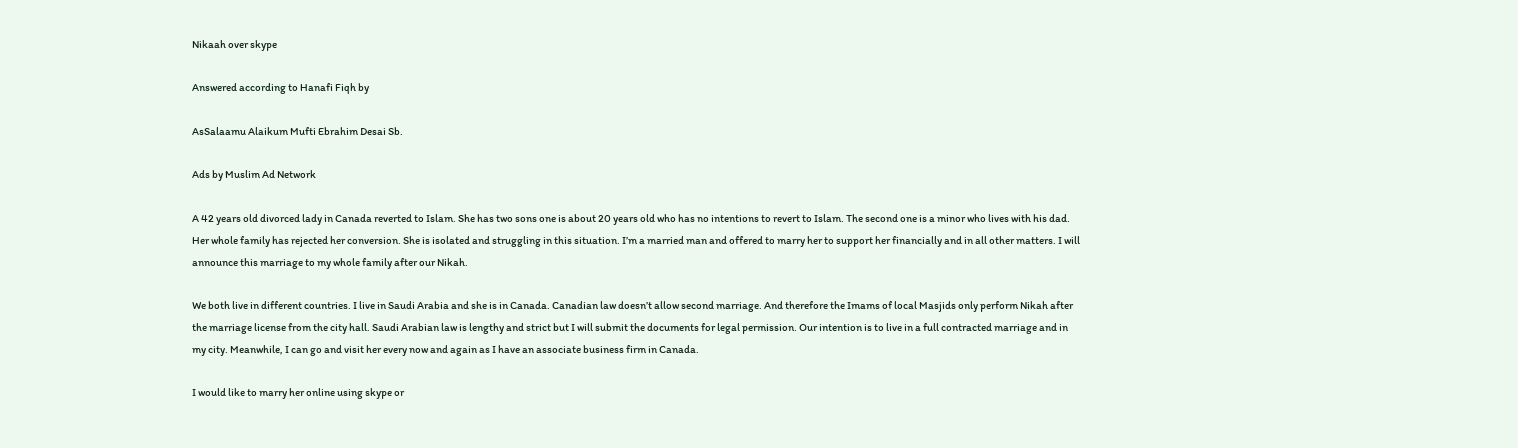Nikaah over skype

Answered according to Hanafi Fiqh by

AsSalaamu Alaikum Mufti Ebrahim Desai Sb.

Ads by Muslim Ad Network

A 42 years old divorced lady in Canada reverted to Islam. She has two sons one is about 20 years old who has no intentions to revert to Islam. The second one is a minor who lives with his dad. Her whole family has rejected her conversion. She is isolated and struggling in this situation. I’m a married man and offered to marry her to support her financially and in all other matters. I will announce this marriage to my whole family after our Nikah.

We both live in different countries. I live in Saudi Arabia and she is in Canada. Canadian law doesn’t allow second marriage. And therefore the Imams of local Masjids only perform Nikah after the marriage license from the city hall. Saudi Arabian law is lengthy and strict but I will submit the documents for legal permission. Our intention is to live in a full contracted marriage and in my city. Meanwhile, I can go and visit her every now and again as I have an associate business firm in Canada.

I would like to marry her online using skype or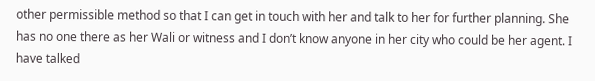other permissible method so that I can get in touch with her and talk to her for further planning. She has no one there as her Wali or witness and I don’t know anyone in her city who could be her agent. I have talked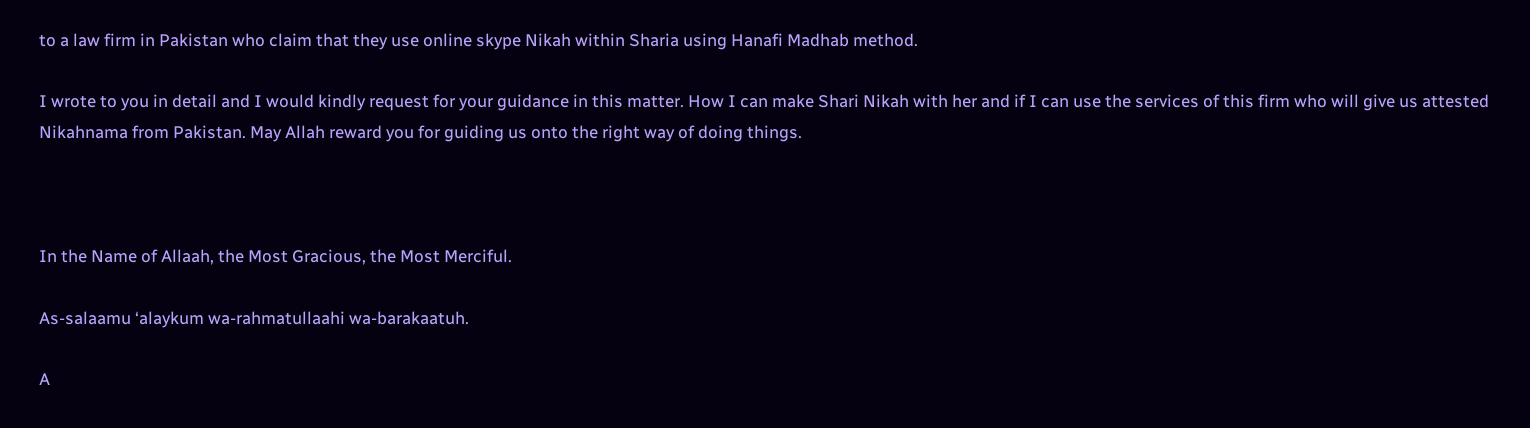to a law firm in Pakistan who claim that they use online skype Nikah within Sharia using Hanafi Madhab method.

I wrote to you in detail and I would kindly request for your guidance in this matter. How I can make Shari Nikah with her and if I can use the services of this firm who will give us attested Nikahnama from Pakistan. May Allah reward you for guiding us onto the right way of doing things.



In the Name of Allaah, the Most Gracious, the Most Merciful.

As-salaamu ‘alaykum wa-rahmatullaahi wa-barakaatuh.

A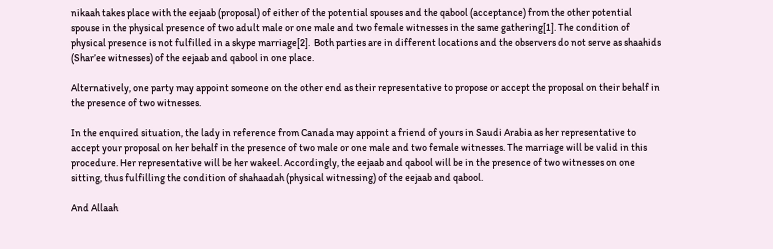nikaah takes place with the eejaab (proposal) of either of the potential spouses and the qabool (acceptance) from the other potential spouse in the physical presence of two adult male or one male and two female witnesses in the same gathering[1]. The condition of physical presence is not fulfilled in a skype marriage[2].  Both parties are in different locations and the observers do not serve as shaahids (Shar’ee witnesses) of the eejaab and qabool in one place.

Alternatively, one party may appoint someone on the other end as their representative to propose or accept the proposal on their behalf in the presence of two witnesses.

In the enquired situation, the lady in reference from Canada may appoint a friend of yours in Saudi Arabia as her representative to accept your proposal on her behalf in the presence of two male or one male and two female witnesses. The marriage will be valid in this procedure. Her representative will be her wakeel. Accordingly, the eejaab and qabool will be in the presence of two witnesses on one sitting, thus fulfilling the condition of shahaadah (physical witnessing) of the eejaab and qabool.

And Allaah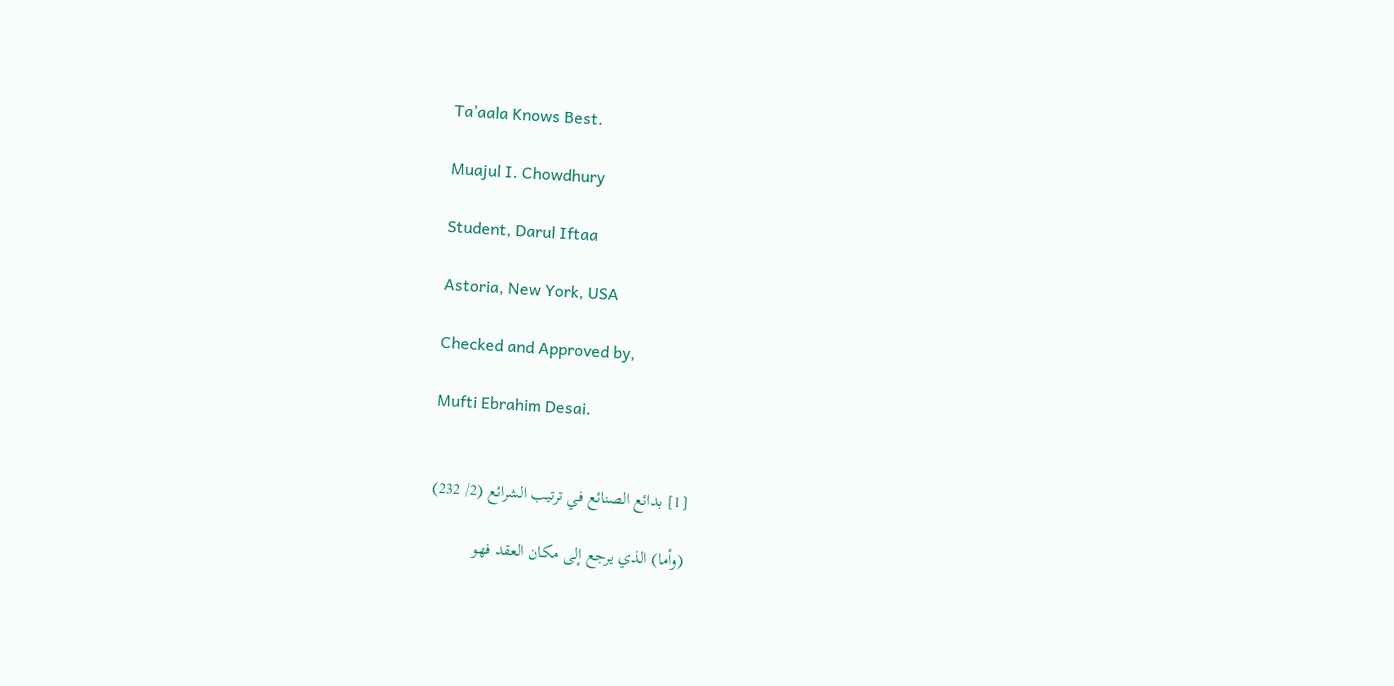Ta’aala Knows Best.

Muajul I. Chowdhury

Student, Darul Iftaa

Astoria, New York, USA

Checked and Approved by,

Mufti Ebrahim Desai.


[1] بدائع الصنائع في ترتيب الشرائع (2/ 232)

(وأما) الذي يرجع إلى مكان العقد فهو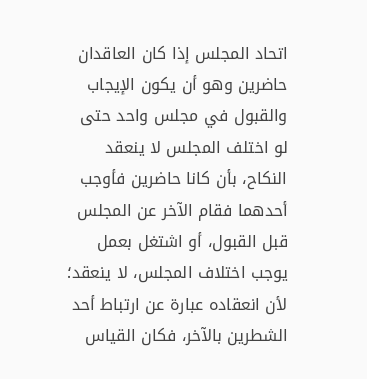اتحاد المجلس إذا كان العاقدان حاضرين وهو أن يكون الإيجاب والقبول في مجلس واحد حتى لو اختلف المجلس لا ينعقد النكاح، بأن كانا حاضرين فأوجب أحدهما فقام الآخر عن المجلس قبل القبول، أو اشتغل بعمل يوجب اختلاف المجلس، لا ينعقد؛ لأن انعقاده عبارة عن ارتباط أحد الشطرين بالآخر، فكان القياس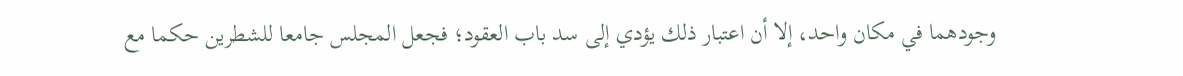وجودهما في مكان واحد، إلا أن اعتبار ذلك يؤدي إلى سد باب العقود؛ فجعل المجلس جامعا للشطرين حكما مع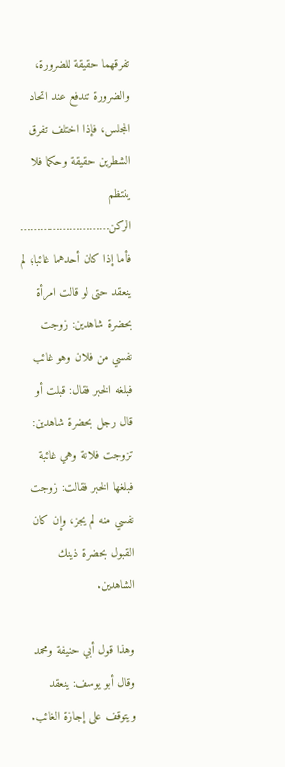تفرقهما حقيقة للضرورة، والضرورة تندفع عند اتحاد المجلس، فإذا اختلف تفرق الشطرين حقيقة وحكما فلا ينتظم الركن………………………
فأما إذا كان أحدهما غائبا؛ لم ينعقد حتى لو قالت امرأة بحضرة شاهدين: زوجت نفسي من فلان وهو غائب فبلغه الخبر فقال: قبلت أو قال رجل بحضرة شاهدين: تزوجت فلانة وهي غائبة فبلغها الخبر فقالت: زوجت نفسي منه لم يجز، وإن كان القبول بحضرة ذينك الشاهدين.

وهذا قول أبي حنيفة ومحمد وقال أبو يوسف: ينعقد ويتوقف على إجازة الغائب.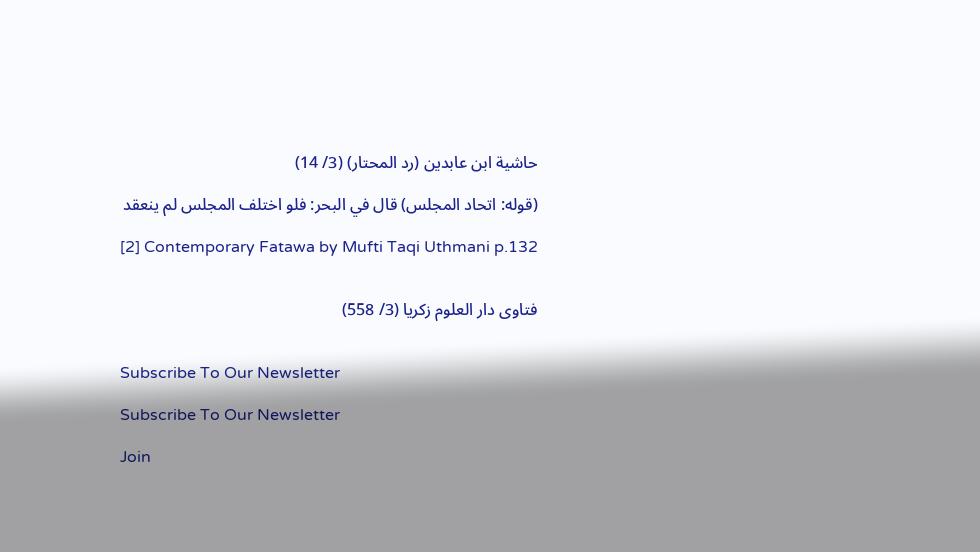حاشية ابن عابدين (رد المحتار) (3/ 14)

(قوله: اتحاد المجلس) قال في البحر: فلو اختلف المجلس لم ينعقد

[2] Contemporary Fatawa by Mufti Taqi Uthmani p.132


فتاوى دار العلوم زكريا (3/ 558)


Subscribe To Our Newsletter

Subscribe To Our Newsletter

Join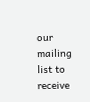our mailing list to receive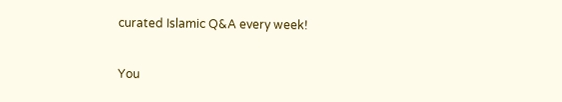curated Islamic Q&A every week!

You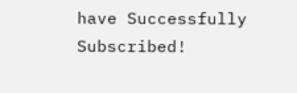have Successfully Subscribed!